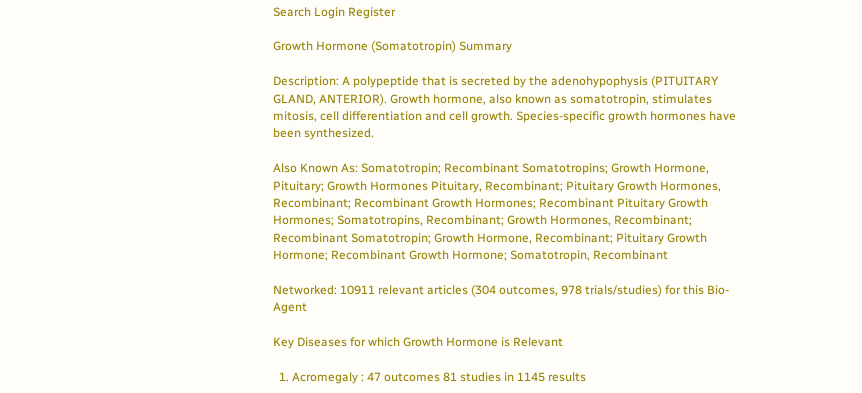Search Login Register

Growth Hormone (Somatotropin) Summary

Description: A polypeptide that is secreted by the adenohypophysis (PITUITARY GLAND, ANTERIOR). Growth hormone, also known as somatotropin, stimulates mitosis, cell differentiation and cell growth. Species-specific growth hormones have been synthesized.

Also Known As: Somatotropin; Recombinant Somatotropins; Growth Hormone, Pituitary; Growth Hormones Pituitary, Recombinant; Pituitary Growth Hormones, Recombinant; Recombinant Growth Hormones; Recombinant Pituitary Growth Hormones; Somatotropins, Recombinant; Growth Hormones, Recombinant; Recombinant Somatotropin; Growth Hormone, Recombinant; Pituitary Growth Hormone; Recombinant Growth Hormone; Somatotropin, Recombinant

Networked: 10911 relevant articles (304 outcomes, 978 trials/studies) for this Bio-Agent

Key Diseases for which Growth Hormone is Relevant

  1. Acromegaly : 47 outcomes 81 studies in 1145 results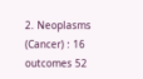2. Neoplasms (Cancer) : 16 outcomes 52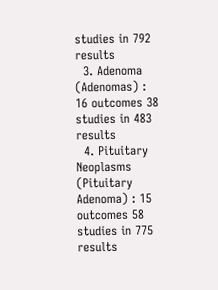studies in 792 results
  3. Adenoma (Adenomas) : 16 outcomes 38 studies in 483 results
  4. Pituitary Neoplasms (Pituitary Adenoma) : 15 outcomes 58 studies in 775 results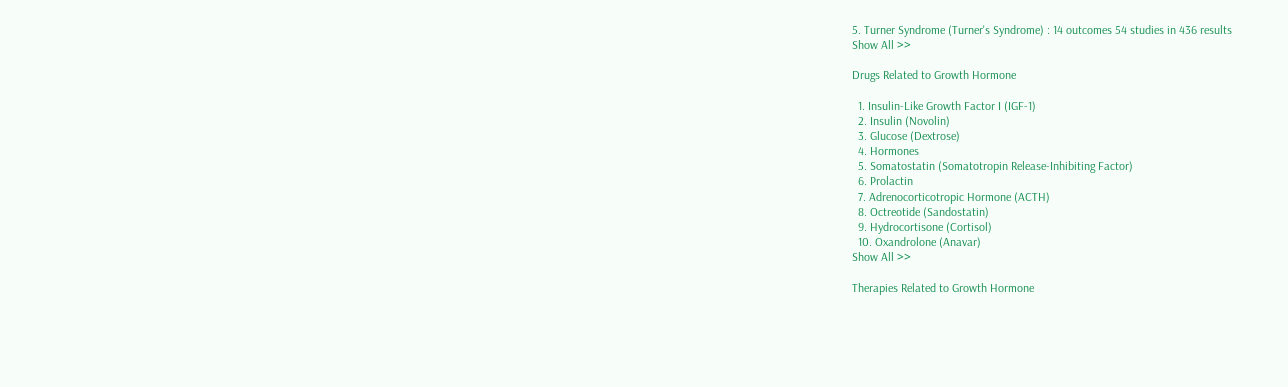5. Turner Syndrome (Turner's Syndrome) : 14 outcomes 54 studies in 436 results
Show All >>

Drugs Related to Growth Hormone

  1. Insulin-Like Growth Factor I (IGF-1)
  2. Insulin (Novolin)
  3. Glucose (Dextrose)
  4. Hormones
  5. Somatostatin (Somatotropin Release-Inhibiting Factor)
  6. Prolactin
  7. Adrenocorticotropic Hormone (ACTH)
  8. Octreotide (Sandostatin)
  9. Hydrocortisone (Cortisol)
  10. Oxandrolone (Anavar)
Show All >>

Therapies Related to Growth Hormone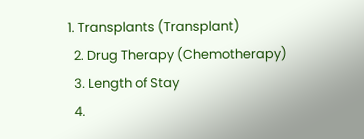1. Transplants (Transplant)
  2. Drug Therapy (Chemotherapy)
  3. Length of Stay
  4.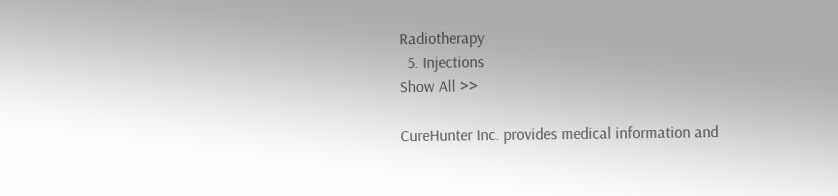Radiotherapy
  5. Injections
Show All >>

CureHunter Inc. provides medical information and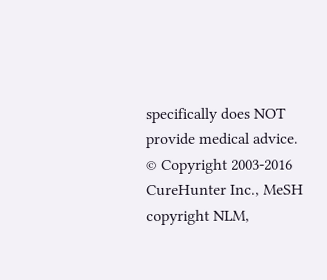specifically does NOT provide medical advice.
© Copyright 2003-2016 CureHunter Inc., MeSH copyright NLM,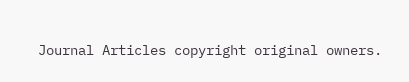Journal Articles copyright original owners.